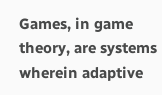Games, in game theory, are systems wherein adaptive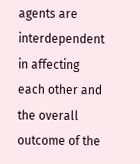agents are interdependent in affecting each other and the overall outcome of the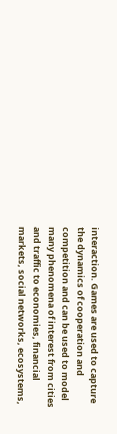interaction. Games are used to capture the dynamics of cooperation and competition and can be used to model many phenomena of interest from cities and traffic to economies, financial markets, social networks, ecosystems,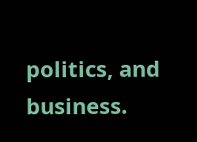politics, and business.